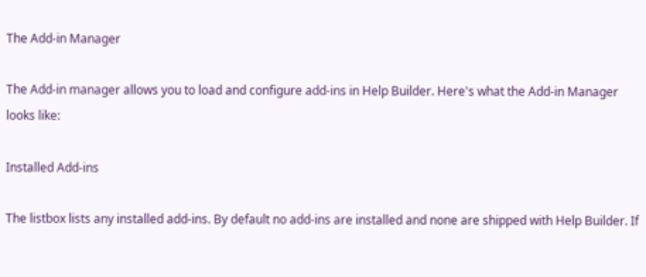The Add-in Manager

The Add-in manager allows you to load and configure add-ins in Help Builder. Here's what the Add-in Manager looks like:

Installed Add-ins

The listbox lists any installed add-ins. By default no add-ins are installed and none are shipped with Help Builder. If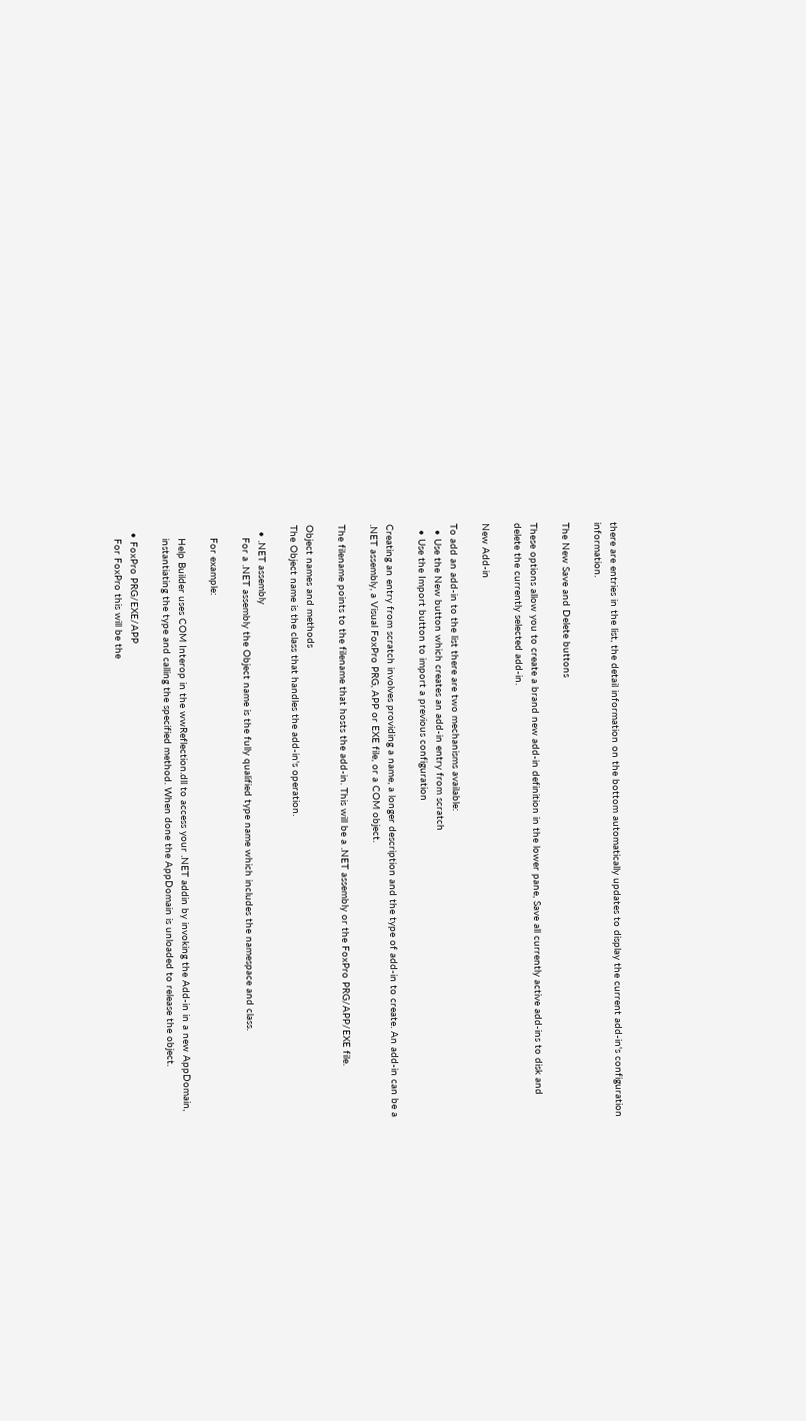there are entries in the list, the detail information on the bottom automatically updates to display the current add-in's configuration information.

The New Save and Delete buttons

These options allow you to create a brand new add-in definition in the lower pane, Save all currently active add-ins to disk and delete the currently selected add-in.

New Add-in

To add an add-in to the list there are two mechanisms available:
  • Use the New button which creates an add-in entry from scratch
  • Use the Import button to import a previous configuration

Creating an entry from scratch involves providing a name, a longer description and the type of add-in to create. An add-in can be a .NET assembly, a Visual FoxPro PRG, APP or EXE file, or a COM object.

The filename points to the filename that hosts the add-in. This will be a .NET assembly or the FoxPro PRG/APP/EXE file.

Object names and methods
The Object name is the class that handles the add-in's operation.

  • .NET assembly
    For a .NET assembly the Object name is the fully qualified type name which includes the namespace and class.

    For example:

    Help Builder uses COM Interop in the wwReflection.dll to access your .NET addin by invoking the Add-in in a new AppDomain,
    instantiating the type and calling the specified method. When done the AppDomain is unloaded to release the object.

  • FoxPro PRG/EXE/APP
    For FoxPro this will be the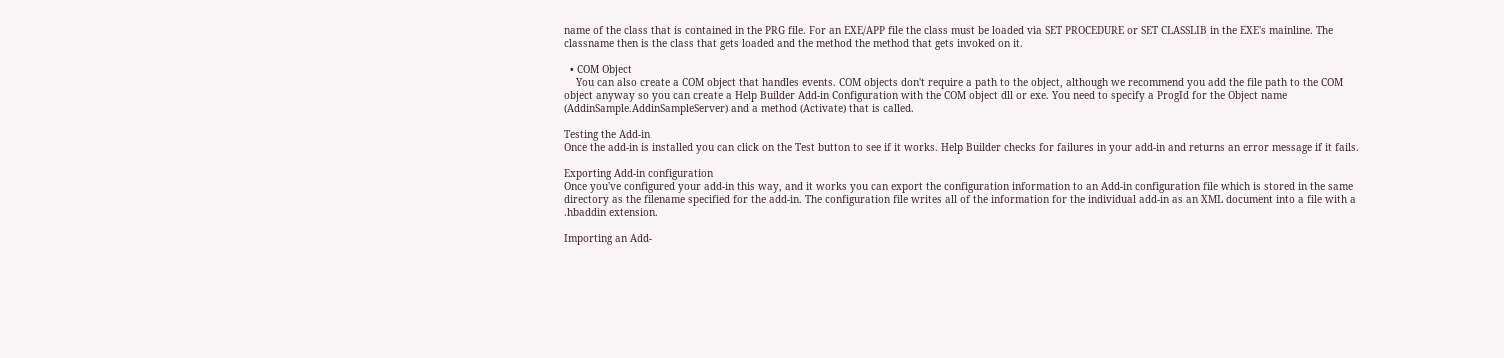name of the class that is contained in the PRG file. For an EXE/APP file the class must be loaded via SET PROCEDURE or SET CLASSLIB in the EXE's mainline. The classname then is the class that gets loaded and the method the method that gets invoked on it.

  • COM Object
    You can also create a COM object that handles events. COM objects don't require a path to the object, although we recommend you add the file path to the COM object anyway so you can create a Help Builder Add-in Configuration with the COM object dll or exe. You need to specify a ProgId for the Object name (AddinSample.AddinSampleServer) and a method (Activate) that is called.

Testing the Add-in
Once the add-in is installed you can click on the Test button to see if it works. Help Builder checks for failures in your add-in and returns an error message if it fails.

Exporting Add-in configuration
Once you've configured your add-in this way, and it works you can export the configuration information to an Add-in configuration file which is stored in the same directory as the filename specified for the add-in. The configuration file writes all of the information for the individual add-in as an XML document into a file with a .hbaddin extension.

Importing an Add-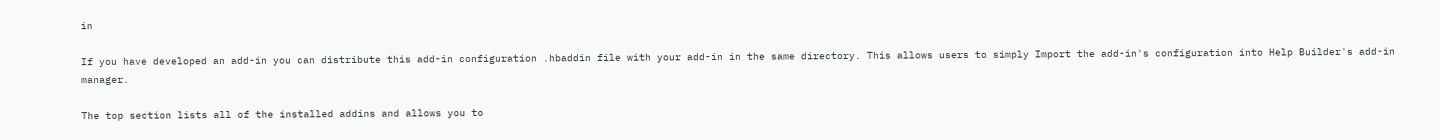in

If you have developed an add-in you can distribute this add-in configuration .hbaddin file with your add-in in the same directory. This allows users to simply Import the add-in's configuration into Help Builder's add-in manager.

The top section lists all of the installed addins and allows you to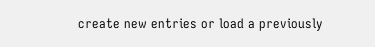create new entries or load a previously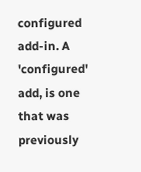configured add-in. A 'configured' add, is one that was previously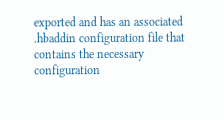exported and has an associated .hbaddin configuration file that contains the necessary configuration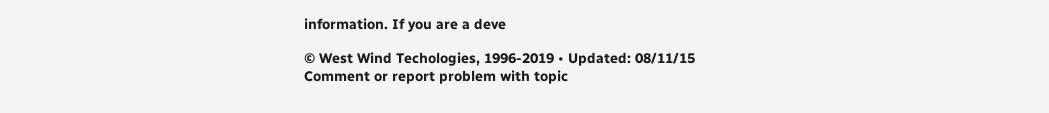information. If you are a deve

© West Wind Techologies, 1996-2019 • Updated: 08/11/15
Comment or report problem with topic